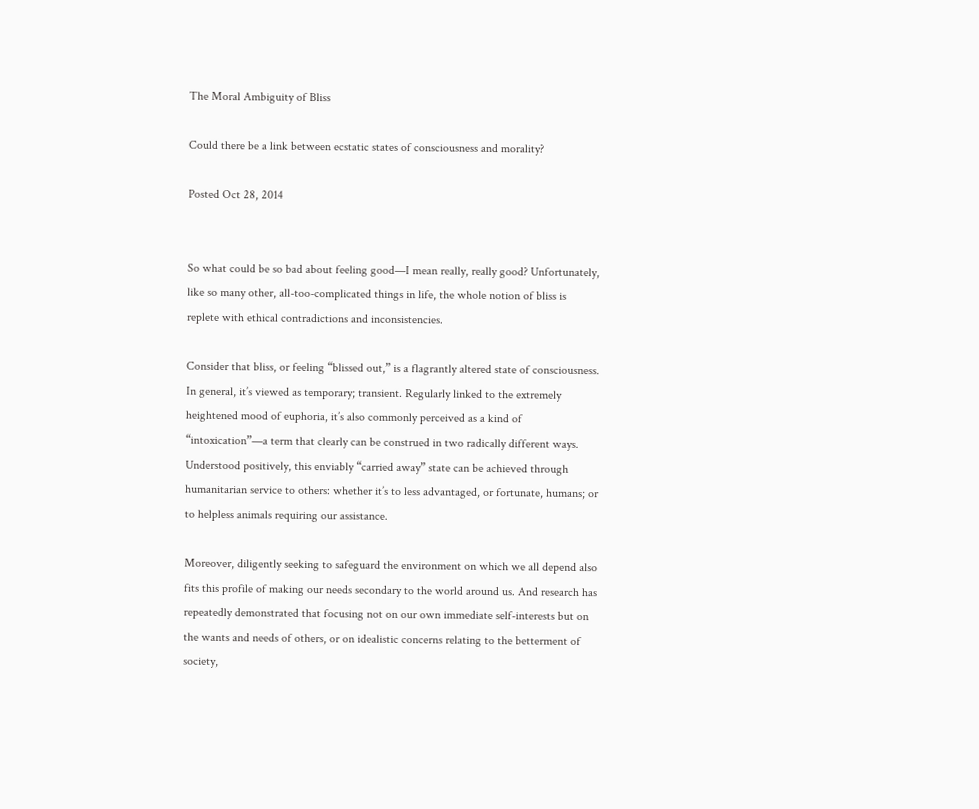The Moral Ambiguity of Bliss

Could there be a link between ecstatic states of consciousness and morality?

Posted Oct 28, 2014


So what could be so bad about feeling good—I mean really, really good? Unfortunately, like so many other, all-too-complicated things in life, the whole notion of bliss is replete with ethical contradictions and inconsistencies.

Consider that bliss, or feeling “blissed out,” is a flagrantly altered state of consciousness. In general, it’s viewed as temporary; transient. Regularly linked to the extremely heightened mood of euphoria, it’s also commonly perceived as a kind of “intoxication”—a term that clearly can be construed in two radically different ways. Understood positively, this enviably “carried away” state can be achieved through humanitarian service to others: whether it’s to less advantaged, or fortunate, humans; or to helpless animals requiring our assistance.

Moreover, diligently seeking to safeguard the environment on which we all depend also fits this profile of making our needs secondary to the world around us. And research has repeatedly demonstrated that focusing not on our own immediate self-interests but on the wants and needs of others, or on idealistic concerns relating to the betterment of society,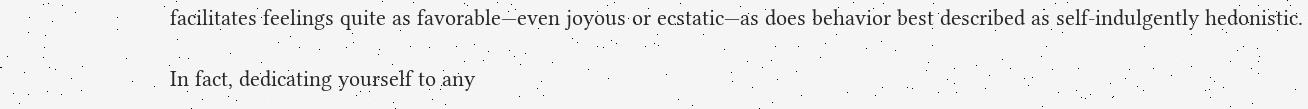facilitates feelings quite as favorable—even joyous or ecstatic—as does behavior best described as self-indulgently hedonistic.

In fact, dedicating yourself to any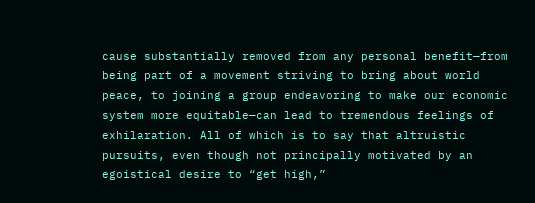cause substantially removed from any personal benefit—from being part of a movement striving to bring about world peace, to joining a group endeavoring to make our economic system more equitable—can lead to tremendous feelings of exhilaration. All of which is to say that altruistic pursuits, even though not principally motivated by an egoistical desire to “get high,”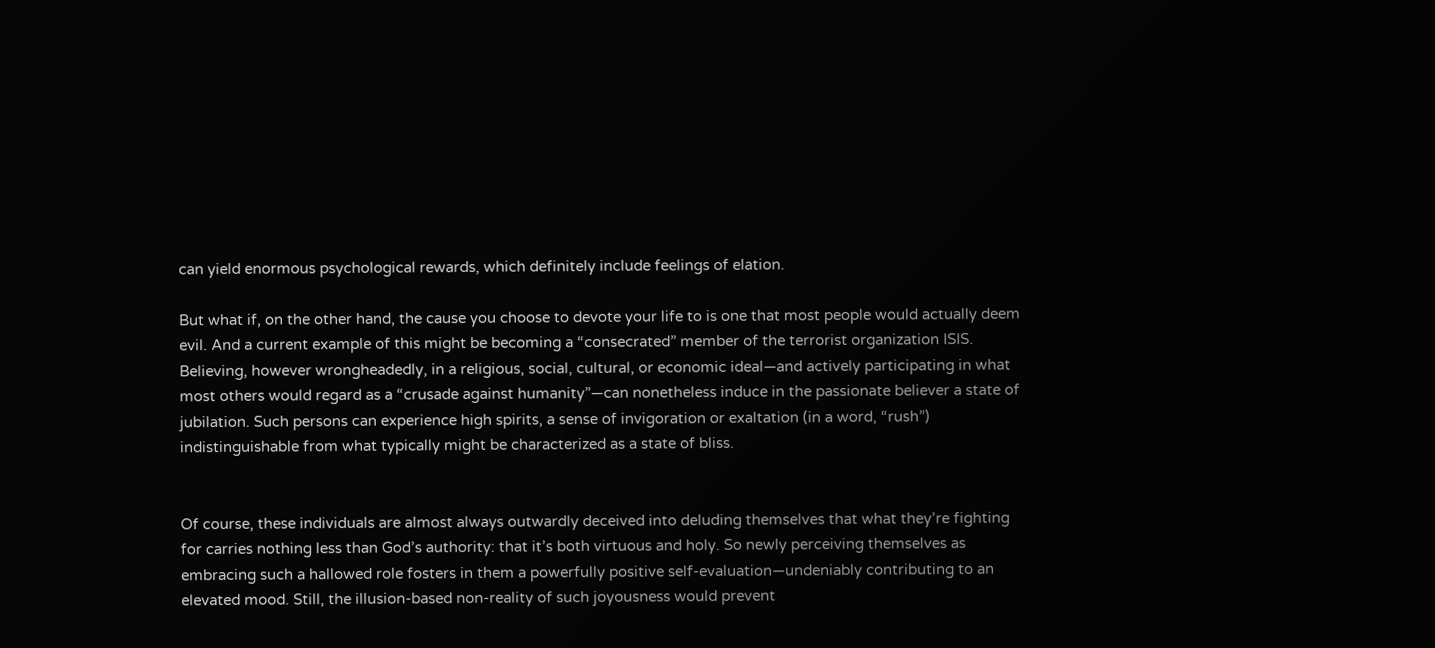can yield enormous psychological rewards, which definitely include feelings of elation.

But what if, on the other hand, the cause you choose to devote your life to is one that most people would actually deem evil. And a current example of this might be becoming a “consecrated” member of the terrorist organization ISIS. Believing, however wrongheadedly, in a religious, social, cultural, or economic ideal—and actively participating in what most others would regard as a “crusade against humanity”—can nonetheless induce in the passionate believer a state of jubilation. Such persons can experience high spirits, a sense of invigoration or exaltation (in a word, “rush”) indistinguishable from what typically might be characterized as a state of bliss.


Of course, these individuals are almost always outwardly deceived into deluding themselves that what they’re fighting for carries nothing less than God’s authority: that it’s both virtuous and holy. So newly perceiving themselves as embracing such a hallowed role fosters in them a powerfully positive self-evaluation—undeniably contributing to an elevated mood. Still, the illusion-based non-reality of such joyousness would prevent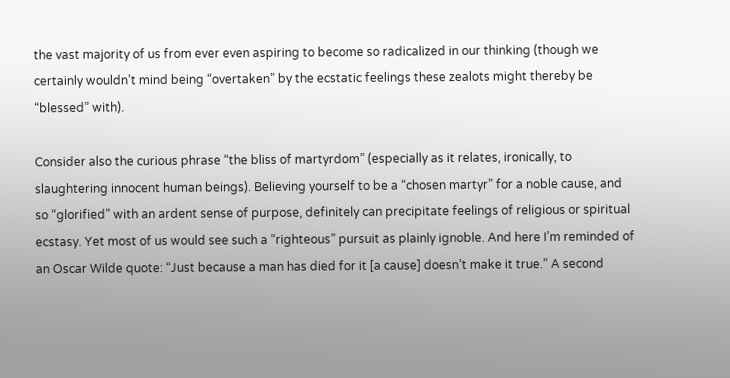the vast majority of us from ever even aspiring to become so radicalized in our thinking (though we certainly wouldn’t mind being “overtaken” by the ecstatic feelings these zealots might thereby be “blessed” with).

Consider also the curious phrase “the bliss of martyrdom” (especially as it relates, ironically, to slaughtering innocent human beings). Believing yourself to be a “chosen martyr” for a noble cause, and so “glorified” with an ardent sense of purpose, definitely can precipitate feelings of religious or spiritual ecstasy. Yet most of us would see such a “righteous” pursuit as plainly ignoble. And here I’m reminded of an Oscar Wilde quote: “Just because a man has died for it [a cause] doesn’t make it true.” A second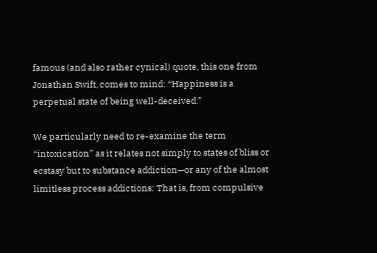famous (and also rather cynical) quote, this one from Jonathan Swift, comes to mind: “Happiness is a perpetual state of being well-deceived.”

We particularly need to re-examine the term “intoxication” as it relates not simply to states of bliss or ecstasy but to substance addiction—or any of the almost limitless process addictions: That is, from compulsive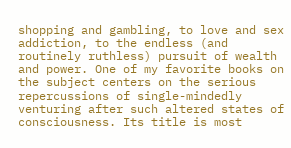shopping and gambling, to love and sex addiction, to the endless (and routinely ruthless) pursuit of wealth and power. One of my favorite books on the subject centers on the serious repercussions of single-mindedly venturing after such altered states of consciousness. Its title is most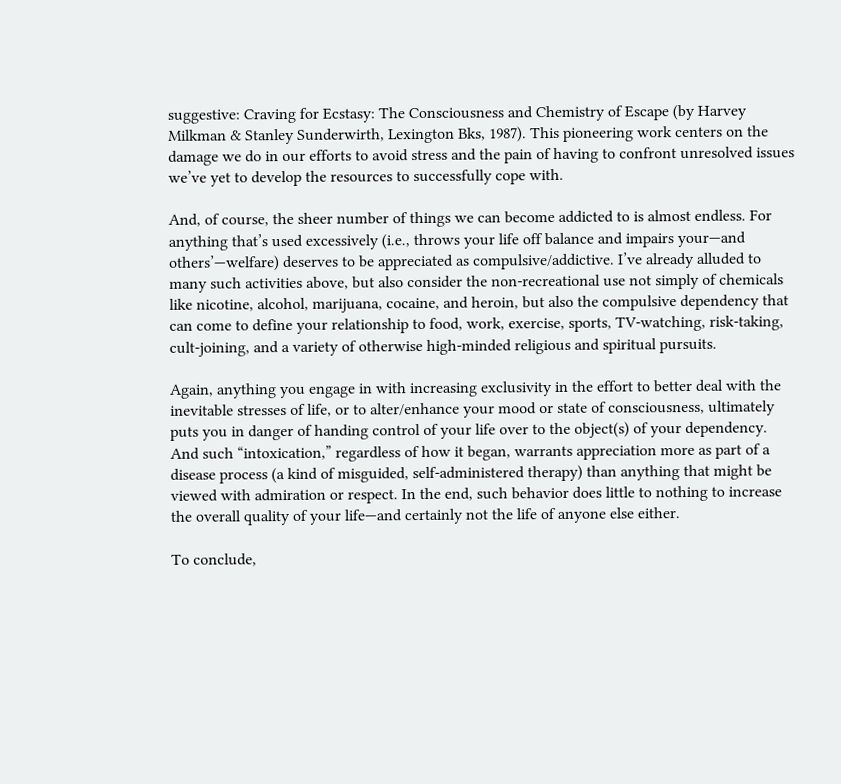suggestive: Craving for Ecstasy: The Consciousness and Chemistry of Escape (by Harvey Milkman & Stanley Sunderwirth, Lexington Bks, 1987). This pioneering work centers on the damage we do in our efforts to avoid stress and the pain of having to confront unresolved issues we’ve yet to develop the resources to successfully cope with.

And, of course, the sheer number of things we can become addicted to is almost endless. For anything that’s used excessively (i.e., throws your life off balance and impairs your—and others’—welfare) deserves to be appreciated as compulsive/addictive. I’ve already alluded to many such activities above, but also consider the non-recreational use not simply of chemicals like nicotine, alcohol, marijuana, cocaine, and heroin, but also the compulsive dependency that can come to define your relationship to food, work, exercise, sports, TV-watching, risk-taking, cult-joining, and a variety of otherwise high-minded religious and spiritual pursuits.

Again, anything you engage in with increasing exclusivity in the effort to better deal with the inevitable stresses of life, or to alter/enhance your mood or state of consciousness, ultimately puts you in danger of handing control of your life over to the object(s) of your dependency. And such “intoxication,” regardless of how it began, warrants appreciation more as part of a disease process (a kind of misguided, self-administered therapy) than anything that might be viewed with admiration or respect. In the end, such behavior does little to nothing to increase the overall quality of your life—and certainly not the life of anyone else either.

To conclude,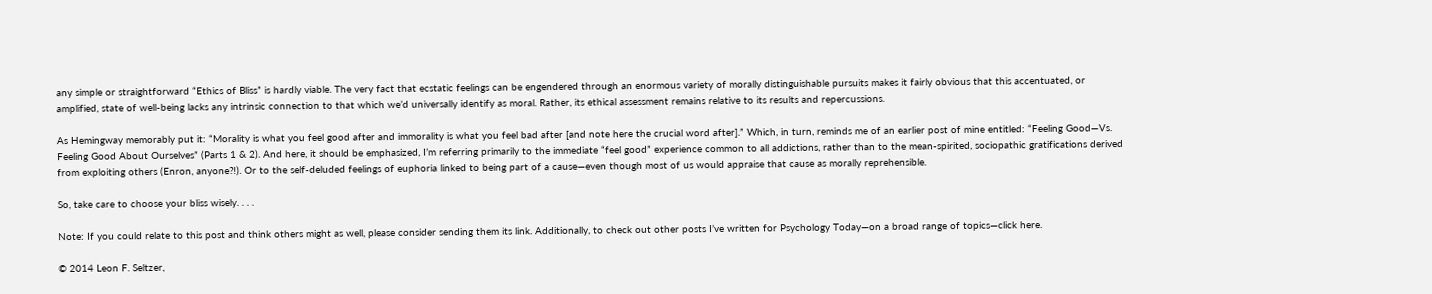any simple or straightforward “Ethics of Bliss” is hardly viable. The very fact that ecstatic feelings can be engendered through an enormous variety of morally distinguishable pursuits makes it fairly obvious that this accentuated, or amplified, state of well-being lacks any intrinsic connection to that which we’d universally identify as moral. Rather, its ethical assessment remains relative to its results and repercussions.

As Hemingway memorably put it: “Morality is what you feel good after and immorality is what you feel bad after [and note here the crucial word after].” Which, in turn, reminds me of an earlier post of mine entitled: “Feeling Good—Vs. Feeling Good About Ourselves” (Parts 1 & 2). And here, it should be emphasized, I’m referring primarily to the immediate “feel good” experience common to all addictions, rather than to the mean-spirited, sociopathic gratifications derived from exploiting others (Enron, anyone?!). Or to the self-deluded feelings of euphoria linked to being part of a cause—even though most of us would appraise that cause as morally reprehensible.

So, take care to choose your bliss wisely. . . .

Note: If you could relate to this post and think others might as well, please consider sending them its link. Additionally, to check out other posts I’ve written for Psychology Today—on a broad range of topics—click here.

© 2014 Leon F. Seltzer,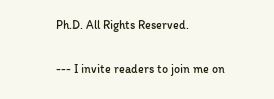Ph.D. All Rights Reserved.

--- I invite readers to join me on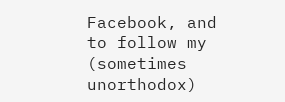Facebook, and to follow my (sometimes unorthodox)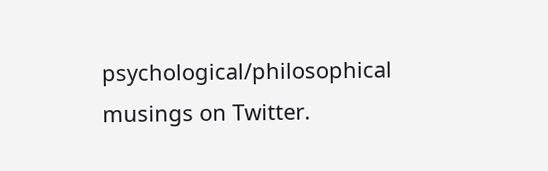psychological/philosophical musings on Twitter.